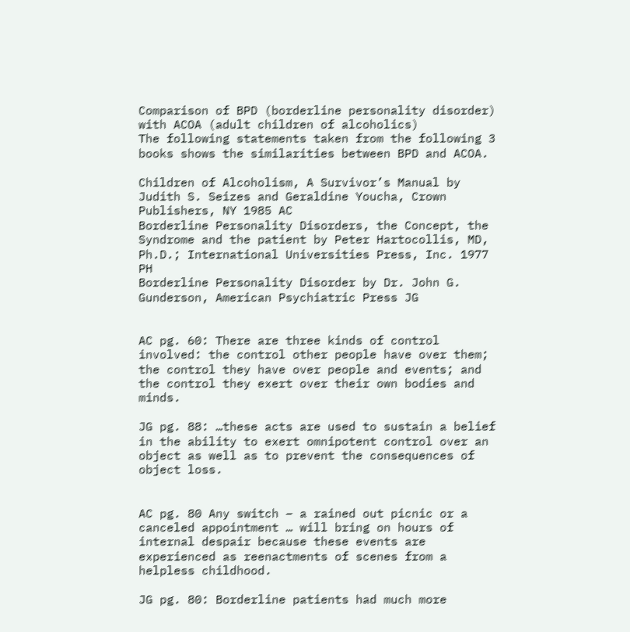Comparison of BPD (borderline personality disorder) with ACOA (adult children of alcoholics)
The following statements taken from the following 3 books shows the similarities between BPD and ACOA.

Children of Alcoholism, A Survivor’s Manual by Judith S. Seizes and Geraldine Youcha, Crown Publishers, NY 1985 AC
Borderline Personality Disorders, the Concept, the Syndrome and the patient by Peter Hartocollis, MD, Ph.D.; International Universities Press, Inc. 1977 PH
Borderline Personality Disorder by Dr. John G. Gunderson, American Psychiatric Press JG


AC pg. 60: There are three kinds of control involved: the control other people have over them; the control they have over people and events; and the control they exert over their own bodies and minds.

JG pg. 88: …these acts are used to sustain a belief in the ability to exert omnipotent control over an object as well as to prevent the consequences of object loss.


AC pg. 80 Any switch – a rained out picnic or a canceled appointment … will bring on hours of internal despair because these events are experienced as reenactments of scenes from a helpless childhood.

JG pg. 80: Borderline patients had much more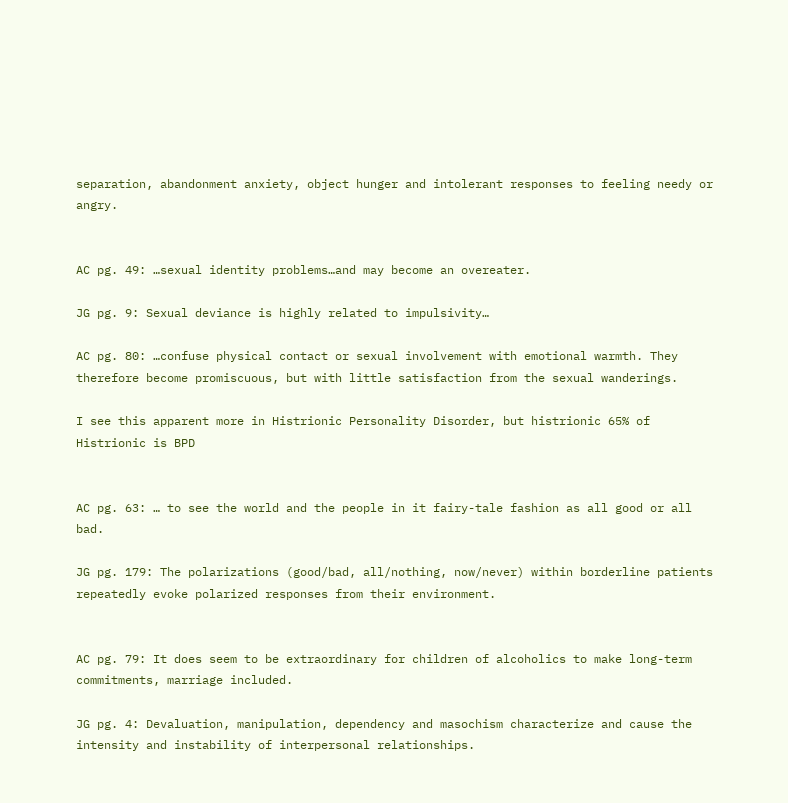separation, abandonment anxiety, object hunger and intolerant responses to feeling needy or angry.


AC pg. 49: …sexual identity problems…and may become an overeater.

JG pg. 9: Sexual deviance is highly related to impulsivity…

AC pg. 80: …confuse physical contact or sexual involvement with emotional warmth. They therefore become promiscuous, but with little satisfaction from the sexual wanderings.

I see this apparent more in Histrionic Personality Disorder, but histrionic 65% of Histrionic is BPD


AC pg. 63: … to see the world and the people in it fairy-tale fashion as all good or all bad.

JG pg. 179: The polarizations (good/bad, all/nothing, now/never) within borderline patients repeatedly evoke polarized responses from their environment.


AC pg. 79: It does seem to be extraordinary for children of alcoholics to make long-term commitments, marriage included.

JG pg. 4: Devaluation, manipulation, dependency and masochism characterize and cause the intensity and instability of interpersonal relationships.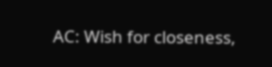AC: Wish for closeness,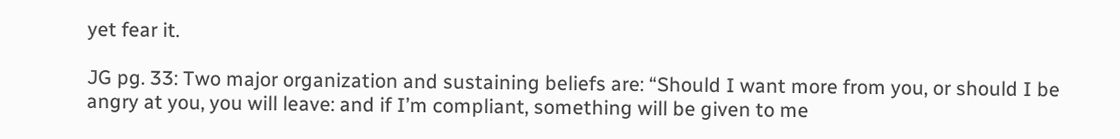yet fear it.

JG pg. 33: Two major organization and sustaining beliefs are: “Should I want more from you, or should I be angry at you, you will leave: and if I’m compliant, something will be given to me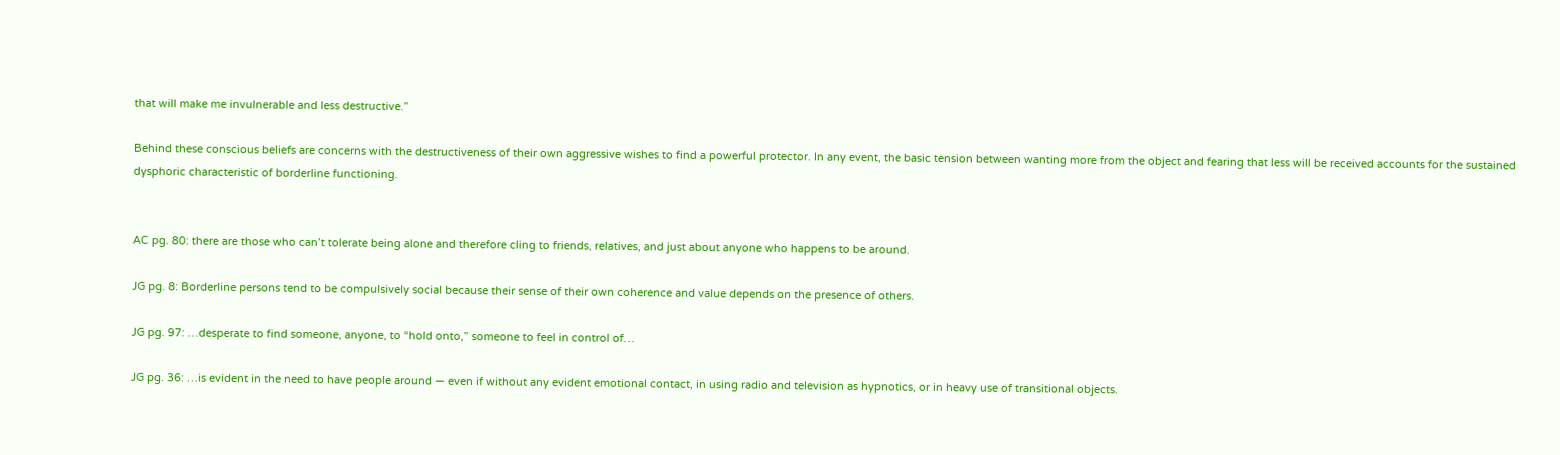that will make me invulnerable and less destructive.”

Behind these conscious beliefs are concerns with the destructiveness of their own aggressive wishes to find a powerful protector. In any event, the basic tension between wanting more from the object and fearing that less will be received accounts for the sustained dysphoric characteristic of borderline functioning.


AC pg. 80: there are those who can’t tolerate being alone and therefore cling to friends, relatives, and just about anyone who happens to be around.

JG pg. 8: Borderline persons tend to be compulsively social because their sense of their own coherence and value depends on the presence of others.

JG pg. 97: …desperate to find someone, anyone, to “hold onto,” someone to feel in control of…

JG pg. 36: …is evident in the need to have people around — even if without any evident emotional contact, in using radio and television as hypnotics, or in heavy use of transitional objects.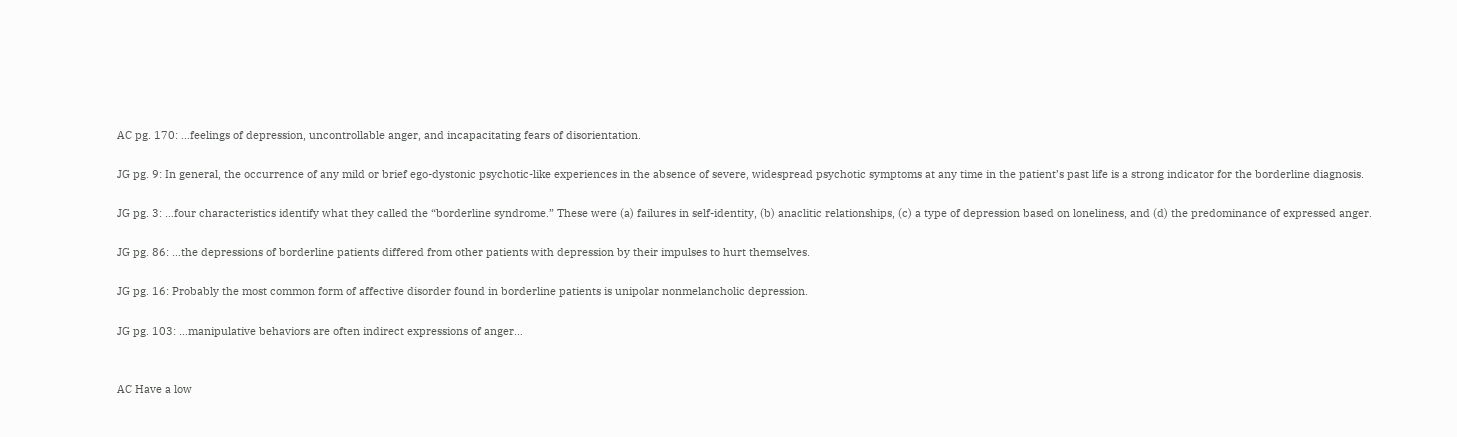AC pg. 170: …feelings of depression, uncontrollable anger, and incapacitating fears of disorientation.

JG pg. 9: In general, the occurrence of any mild or brief ego-dystonic psychotic-like experiences in the absence of severe, widespread psychotic symptoms at any time in the patient’s past life is a strong indicator for the borderline diagnosis.

JG pg. 3: …four characteristics identify what they called the “borderline syndrome.” These were (a) failures in self-identity, (b) anaclitic relationships, (c) a type of depression based on loneliness, and (d) the predominance of expressed anger.

JG pg. 86: …the depressions of borderline patients differed from other patients with depression by their impulses to hurt themselves.

JG pg. 16: Probably the most common form of affective disorder found in borderline patients is unipolar nonmelancholic depression.

JG pg. 103: …manipulative behaviors are often indirect expressions of anger…


AC Have a low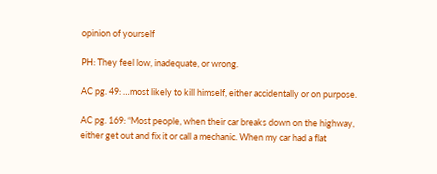opinion of yourself

PH: They feel low, inadequate, or wrong.

AC pg. 49: …most likely to kill himself, either accidentally or on purpose.

AC pg. 169: “Most people, when their car breaks down on the highway, either get out and fix it or call a mechanic. When my car had a flat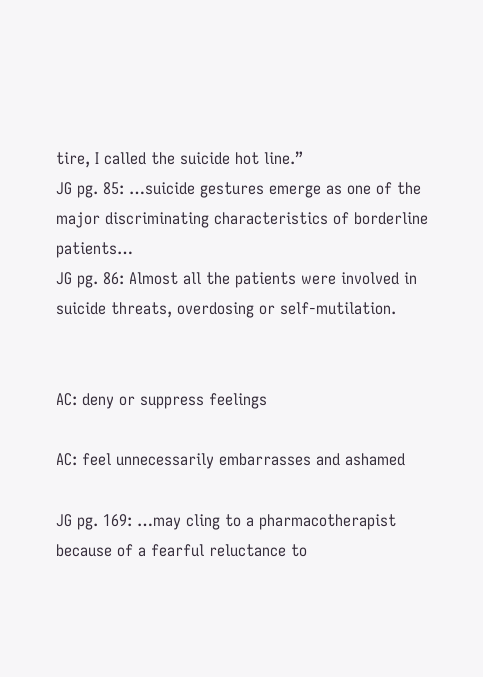tire, I called the suicide hot line.”
JG pg. 85: …suicide gestures emerge as one of the major discriminating characteristics of borderline patients…
JG pg. 86: Almost all the patients were involved in suicide threats, overdosing or self-mutilation.


AC: deny or suppress feelings

AC: feel unnecessarily embarrasses and ashamed

JG pg. 169: …may cling to a pharmacotherapist because of a fearful reluctance to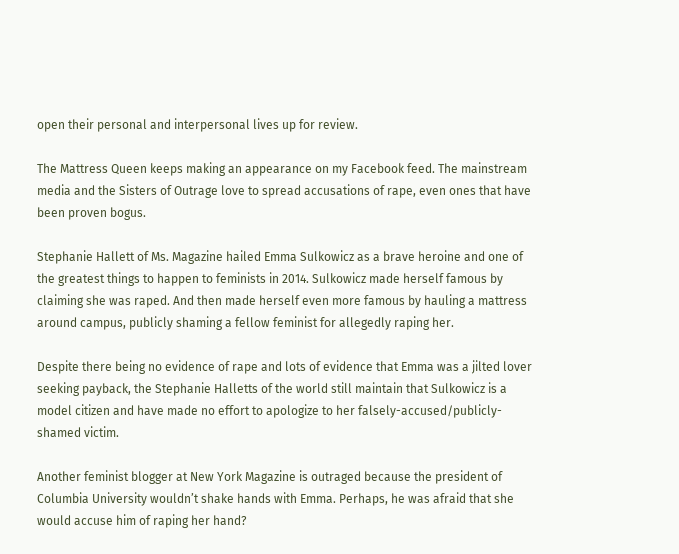open their personal and interpersonal lives up for review.

The Mattress Queen keeps making an appearance on my Facebook feed. The mainstream media and the Sisters of Outrage love to spread accusations of rape, even ones that have been proven bogus.

Stephanie Hallett of Ms. Magazine hailed Emma Sulkowicz as a brave heroine and one of the greatest things to happen to feminists in 2014. Sulkowicz made herself famous by claiming she was raped. And then made herself even more famous by hauling a mattress around campus, publicly shaming a fellow feminist for allegedly raping her.

Despite there being no evidence of rape and lots of evidence that Emma was a jilted lover seeking payback, the Stephanie Halletts of the world still maintain that Sulkowicz is a model citizen and have made no effort to apologize to her falsely-accused/publicly-shamed victim.

Another feminist blogger at New York Magazine is outraged because the president of Columbia University wouldn’t shake hands with Emma. Perhaps, he was afraid that she would accuse him of raping her hand?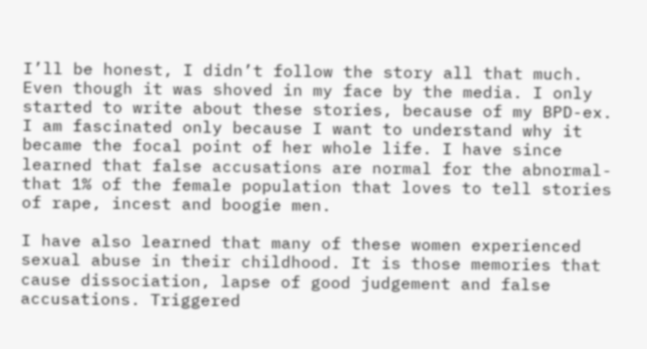I’ll be honest, I didn’t follow the story all that much. Even though it was shoved in my face by the media. I only started to write about these stories, because of my BPD-ex. I am fascinated only because I want to understand why it became the focal point of her whole life. I have since learned that false accusations are normal for the abnormal- that 1% of the female population that loves to tell stories of rape, incest and boogie men.

I have also learned that many of these women experienced sexual abuse in their childhood. It is those memories that cause dissociation, lapse of good judgement and false accusations. Triggered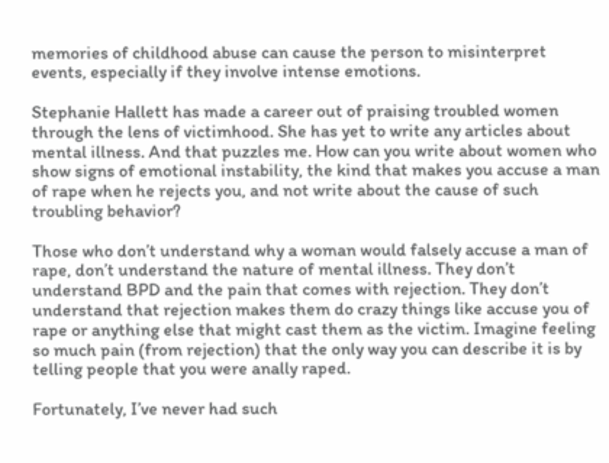memories of childhood abuse can cause the person to misinterpret events, especially if they involve intense emotions.

Stephanie Hallett has made a career out of praising troubled women through the lens of victimhood. She has yet to write any articles about mental illness. And that puzzles me. How can you write about women who show signs of emotional instability, the kind that makes you accuse a man of rape when he rejects you, and not write about the cause of such troubling behavior?

Those who don’t understand why a woman would falsely accuse a man of rape, don’t understand the nature of mental illness. They don’t understand BPD and the pain that comes with rejection. They don’t understand that rejection makes them do crazy things like accuse you of rape or anything else that might cast them as the victim. Imagine feeling so much pain (from rejection) that the only way you can describe it is by telling people that you were anally raped.

Fortunately, I’ve never had such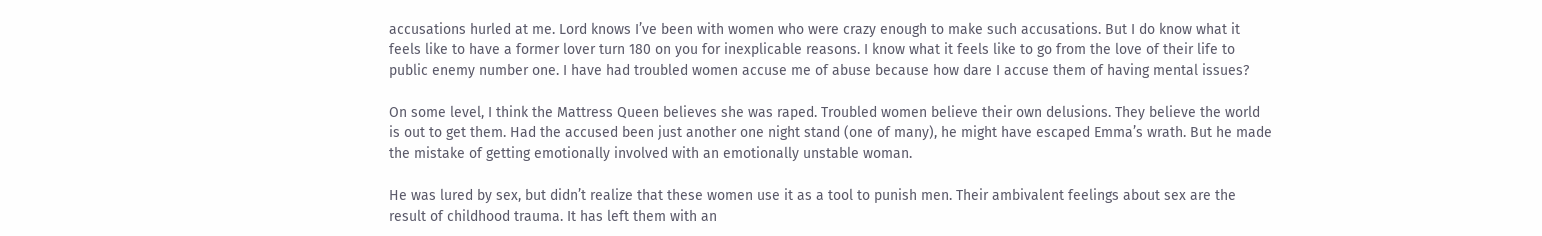accusations hurled at me. Lord knows I’ve been with women who were crazy enough to make such accusations. But I do know what it feels like to have a former lover turn 180 on you for inexplicable reasons. I know what it feels like to go from the love of their life to public enemy number one. I have had troubled women accuse me of abuse because how dare I accuse them of having mental issues?

On some level, I think the Mattress Queen believes she was raped. Troubled women believe their own delusions. They believe the world is out to get them. Had the accused been just another one night stand (one of many), he might have escaped Emma’s wrath. But he made the mistake of getting emotionally involved with an emotionally unstable woman.

He was lured by sex, but didn’t realize that these women use it as a tool to punish men. Their ambivalent feelings about sex are the result of childhood trauma. It has left them with an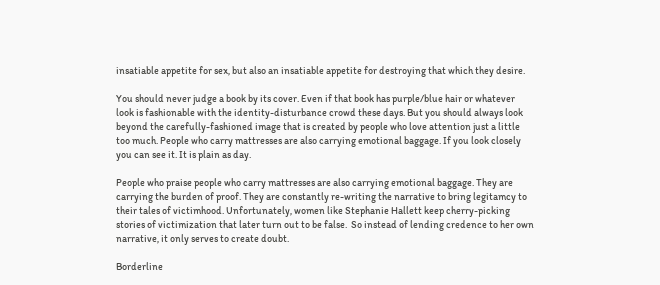insatiable appetite for sex, but also an insatiable appetite for destroying that which they desire.

You should never judge a book by its cover. Even if that book has purple/blue hair or whatever look is fashionable with the identity-disturbance crowd these days. But you should always look beyond the carefully-fashioned image that is created by people who love attention just a little too much. People who carry mattresses are also carrying emotional baggage. If you look closely you can see it. It is plain as day.

People who praise people who carry mattresses are also carrying emotional baggage. They are carrying the burden of proof. They are constantly re-writing the narrative to bring legitamcy to their tales of victimhood. Unfortunately, women like Stephanie Hallett keep cherry-picking stories of victimization that later turn out to be false.  So instead of lending credence to her own narrative, it only serves to create doubt.

Borderline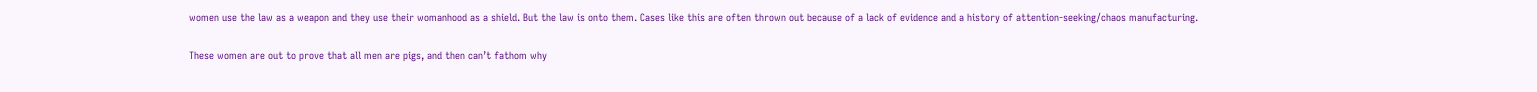women use the law as a weapon and they use their womanhood as a shield. But the law is onto them. Cases like this are often thrown out because of a lack of evidence and a history of attention-seeking/chaos manufacturing.

These women are out to prove that all men are pigs, and then can’t fathom why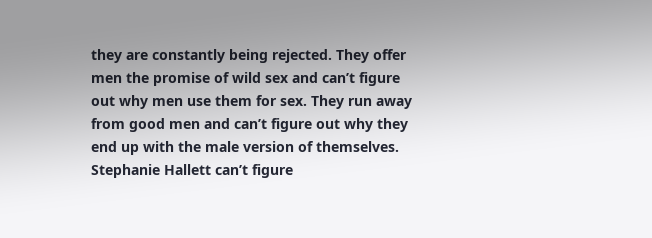they are constantly being rejected. They offer men the promise of wild sex and can’t figure out why men use them for sex. They run away from good men and can’t figure out why they end up with the male version of themselves.  Stephanie Hallett can’t figure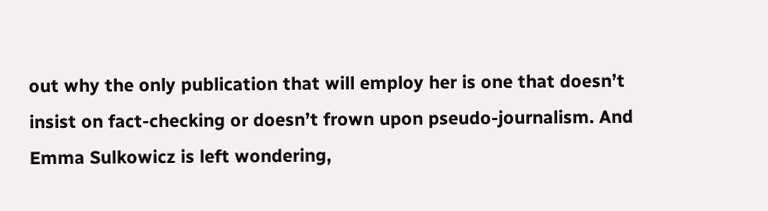out why the only publication that will employ her is one that doesn’t insist on fact-checking or doesn’t frown upon pseudo-journalism. And Emma Sulkowicz is left wondering,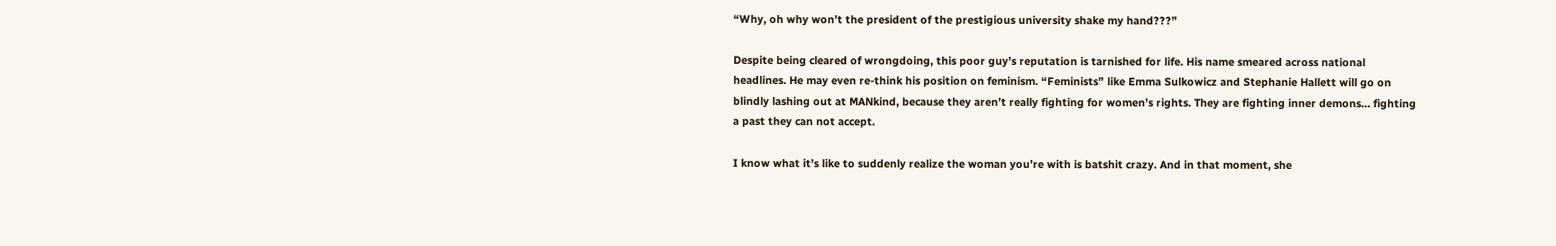“Why, oh why won’t the president of the prestigious university shake my hand???”

Despite being cleared of wrongdoing, this poor guy’s reputation is tarnished for life. His name smeared across national headlines. He may even re-think his position on feminism. “Feminists” like Emma Sulkowicz and Stephanie Hallett will go on blindly lashing out at MANkind, because they aren’t really fighting for women’s rights. They are fighting inner demons… fighting a past they can not accept.

I know what it’s like to suddenly realize the woman you’re with is batshit crazy. And in that moment, she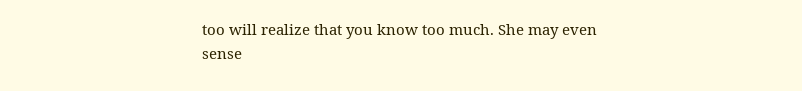too will realize that you know too much. She may even sense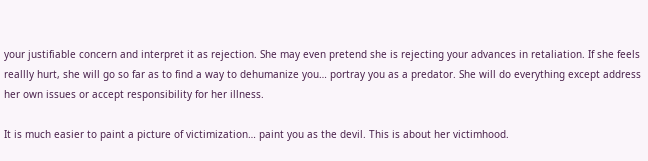your justifiable concern and interpret it as rejection. She may even pretend she is rejecting your advances in retaliation. If she feels reallly hurt, she will go so far as to find a way to dehumanize you… portray you as a predator. She will do everything except address her own issues or accept responsibility for her illness.

It is much easier to paint a picture of victimization… paint you as the devil. This is about her victimhood.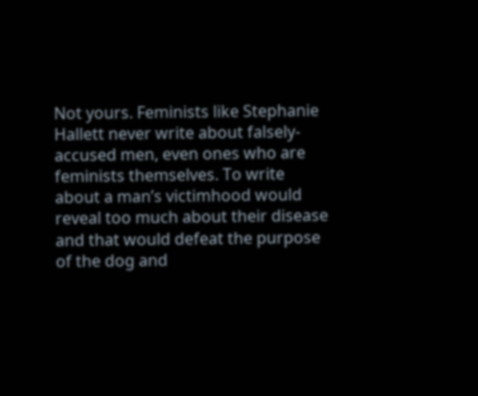Not yours. Feminists like Stephanie Hallett never write about falsely-accused men, even ones who are feminists themselves. To write about a man’s victimhood would reveal too much about their disease and that would defeat the purpose of the dog and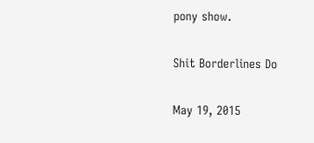pony show.

Shit Borderlines Do

May 19, 2015